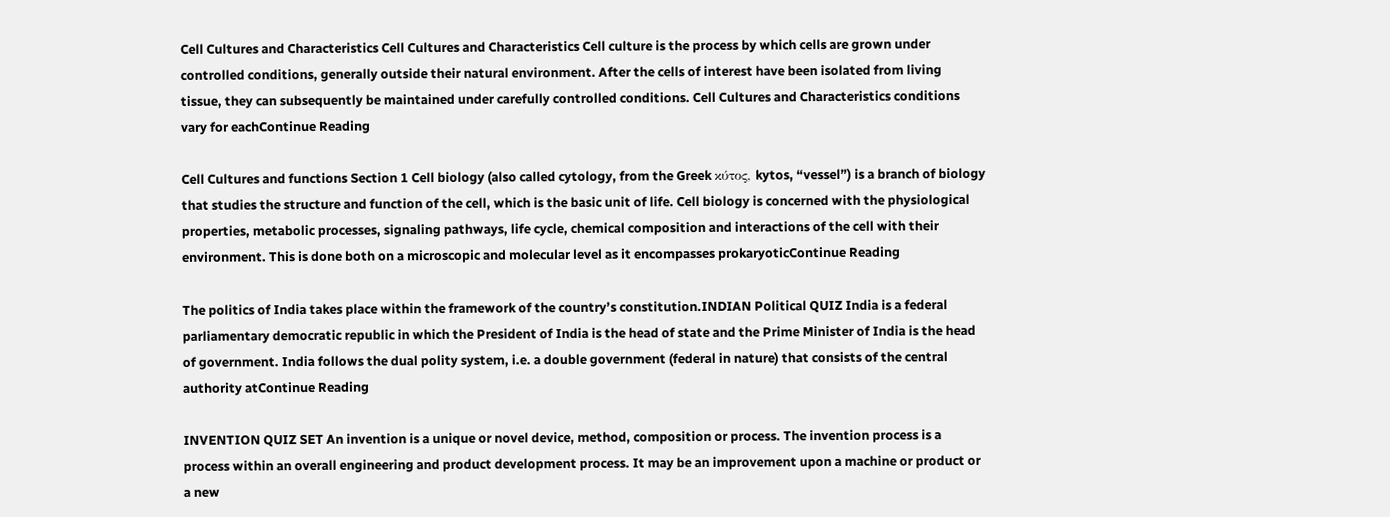Cell Cultures and Characteristics Cell Cultures and Characteristics Cell culture is the process by which cells are grown under controlled conditions, generally outside their natural environment. After the cells of interest have been isolated from living tissue, they can subsequently be maintained under carefully controlled conditions. Cell Cultures and Characteristics conditions vary for eachContinue Reading

Cell Cultures and functions Section 1 Cell biology (also called cytology, from the Greek κύτος, kytos, “vessel”) is a branch of biology that studies the structure and function of the cell, which is the basic unit of life. Cell biology is concerned with the physiological properties, metabolic processes, signaling pathways, life cycle, chemical composition and interactions of the cell with their environment. This is done both on a microscopic and molecular level as it encompasses prokaryoticContinue Reading

The politics of India takes place within the framework of the country’s constitution.INDIAN Political QUIZ India is a federal parliamentary democratic republic in which the President of India is the head of state and the Prime Minister of India is the head of government. India follows the dual polity system, i.e. a double government (federal in nature) that consists of the central authority atContinue Reading

INVENTION QUIZ SET An invention is a unique or novel device, method, composition or process. The invention process is a process within an overall engineering and product development process. It may be an improvement upon a machine or product or a new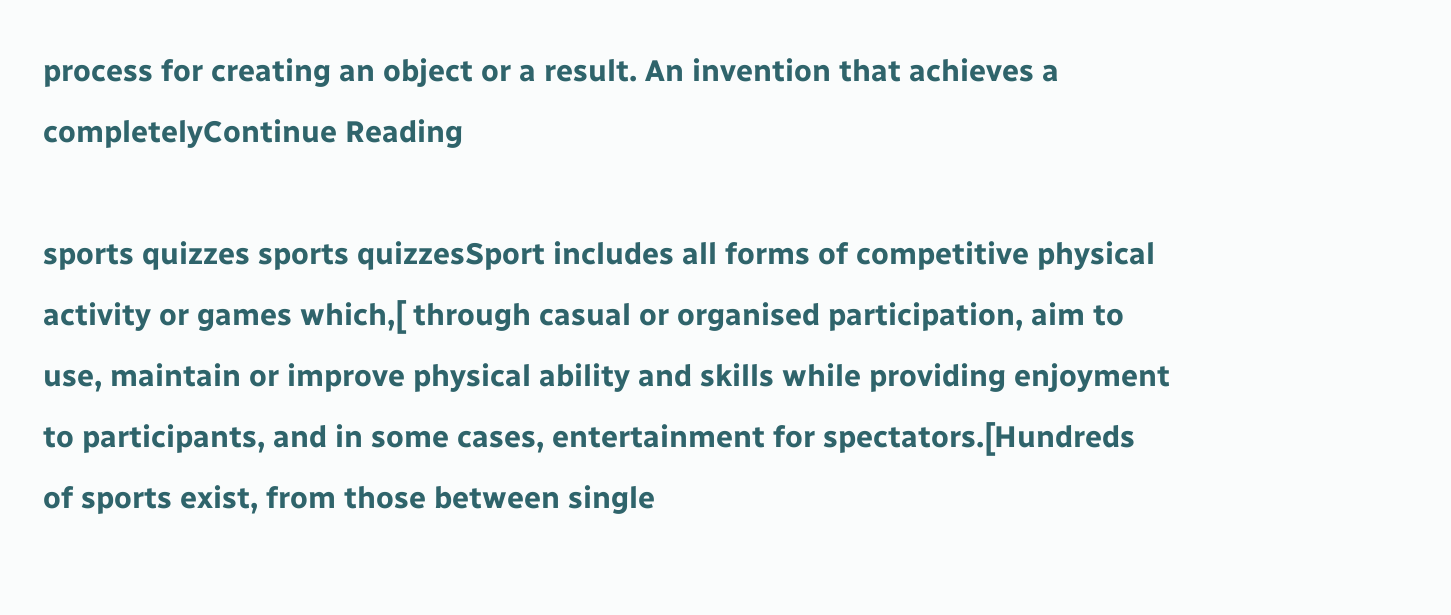process for creating an object or a result. An invention that achieves a completelyContinue Reading

sports quizzes sports quizzesSport includes all forms of competitive physical activity or games which,[ through casual or organised participation, aim to use, maintain or improve physical ability and skills while providing enjoyment to participants, and in some cases, entertainment for spectators.[Hundreds of sports exist, from those between single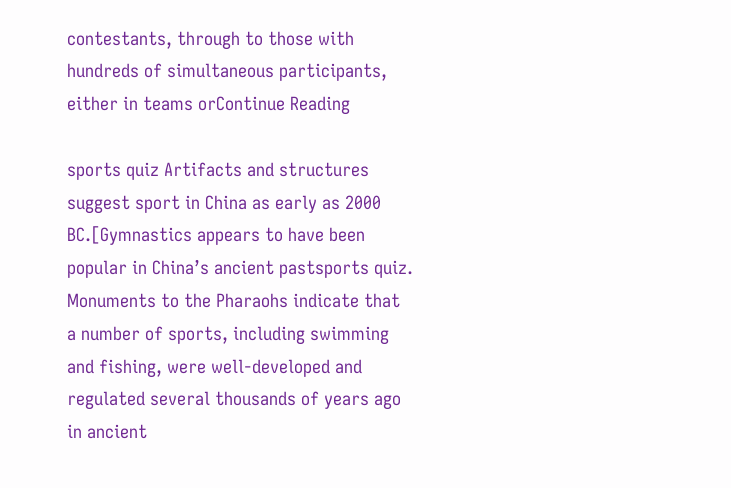contestants, through to those with hundreds of simultaneous participants, either in teams orContinue Reading

sports quiz Artifacts and structures suggest sport in China as early as 2000 BC.[Gymnastics appears to have been popular in China’s ancient pastsports quiz. Monuments to the Pharaohs indicate that a number of sports, including swimming and fishing, were well-developed and regulated several thousands of years ago in ancient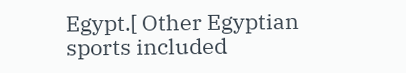Egypt.[ Other Egyptian sports included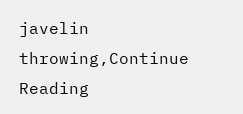javelin throwing,Continue Reading